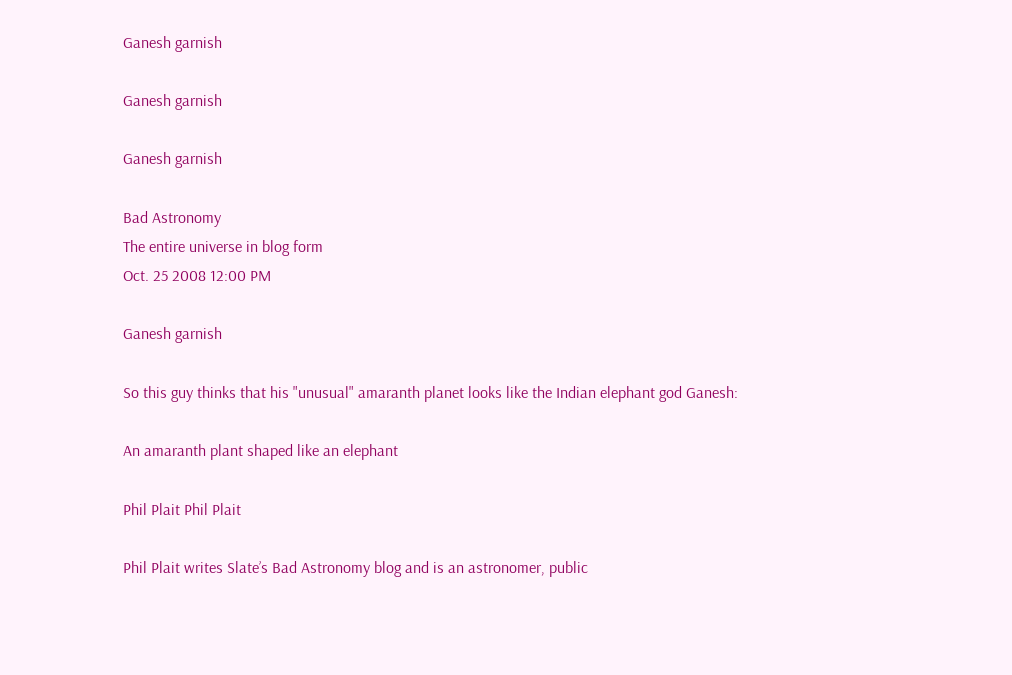Ganesh garnish

Ganesh garnish

Ganesh garnish

Bad Astronomy
The entire universe in blog form
Oct. 25 2008 12:00 PM

Ganesh garnish

So this guy thinks that his "unusual" amaranth planet looks like the Indian elephant god Ganesh:

An amaranth plant shaped like an elephant

Phil Plait Phil Plait

Phil Plait writes Slate’s Bad Astronomy blog and is an astronomer, public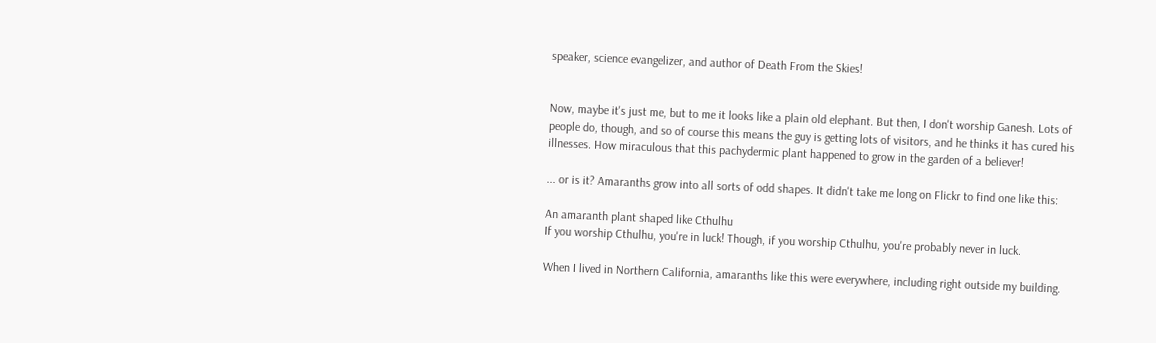speaker, science evangelizer, and author of Death From the Skies!


Now, maybe it's just me, but to me it looks like a plain old elephant. But then, I don't worship Ganesh. Lots of people do, though, and so of course this means the guy is getting lots of visitors, and he thinks it has cured his illnesses. How miraculous that this pachydermic plant happened to grow in the garden of a believer!

... or is it? Amaranths grow into all sorts of odd shapes. It didn't take me long on Flickr to find one like this:

An amaranth plant shaped like Cthulhu
If you worship Cthulhu, you're in luck! Though, if you worship Cthulhu, you're probably never in luck.

When I lived in Northern California, amaranths like this were everywhere, including right outside my building.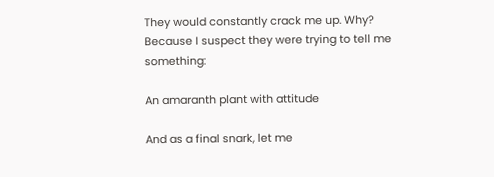They would constantly crack me up. Why? Because I suspect they were trying to tell me something:

An amaranth plant with attitude

And as a final snark, let me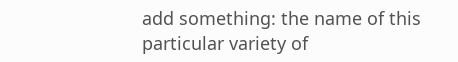add something: the name of this particular variety of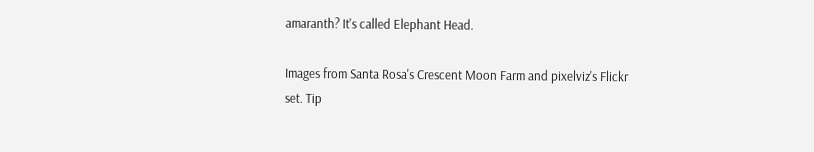amaranth? It's called Elephant Head.

Images from Santa Rosa's Crescent Moon Farm and pixelviz's Flickr set. Tip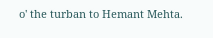o' the turban to Hemant Mehta.